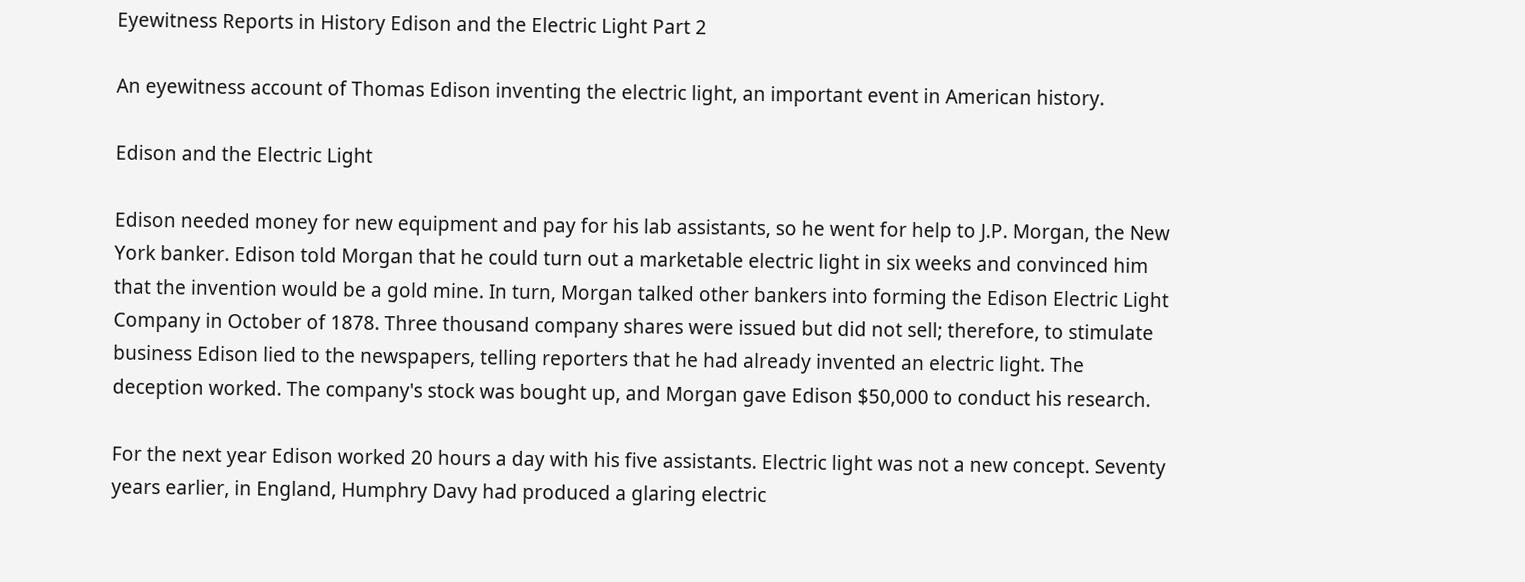Eyewitness Reports in History Edison and the Electric Light Part 2

An eyewitness account of Thomas Edison inventing the electric light, an important event in American history.

Edison and the Electric Light

Edison needed money for new equipment and pay for his lab assistants, so he went for help to J.P. Morgan, the New York banker. Edison told Morgan that he could turn out a marketable electric light in six weeks and convinced him that the invention would be a gold mine. In turn, Morgan talked other bankers into forming the Edison Electric Light Company in October of 1878. Three thousand company shares were issued but did not sell; therefore, to stimulate business Edison lied to the newspapers, telling reporters that he had already invented an electric light. The deception worked. The company's stock was bought up, and Morgan gave Edison $50,000 to conduct his research.

For the next year Edison worked 20 hours a day with his five assistants. Electric light was not a new concept. Seventy years earlier, in England, Humphry Davy had produced a glaring electric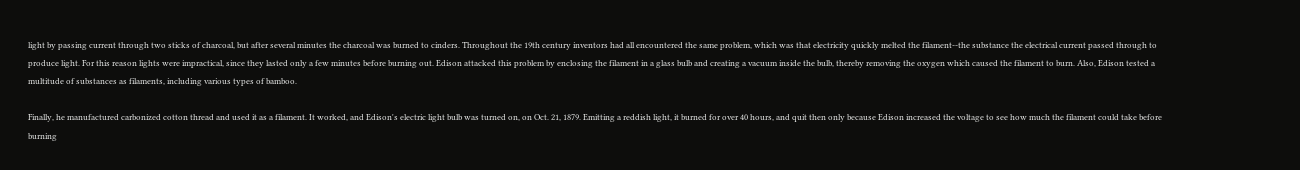light by passing current through two sticks of charcoal, but after several minutes the charcoal was burned to cinders. Throughout the 19th century inventors had all encountered the same problem, which was that electricity quickly melted the filament--the substance the electrical current passed through to produce light. For this reason lights were impractical, since they lasted only a few minutes before burning out. Edison attacked this problem by enclosing the filament in a glass bulb and creating a vacuum inside the bulb, thereby removing the oxygen which caused the filament to burn. Also, Edison tested a multitude of substances as filaments, including various types of bamboo.

Finally, he manufactured carbonized cotton thread and used it as a filament. It worked, and Edison's electric light bulb was turned on, on Oct. 21, 1879. Emitting a reddish light, it burned for over 40 hours, and quit then only because Edison increased the voltage to see how much the filament could take before burning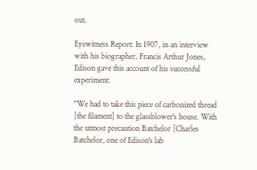out.

Eyewitness Report: In 1907, in an interview with his biographer, Francis Arthur Jones, Edison gave this account of his successful experiment:

"We had to take this piece of carbonized thread [the filament] to the glassblower's house. With the utmost precaution Batchelor [Charles Batchelor, one of Edison's lab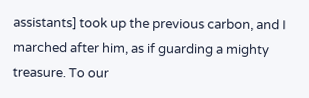assistants] took up the previous carbon, and I marched after him, as if guarding a mighty treasure. To our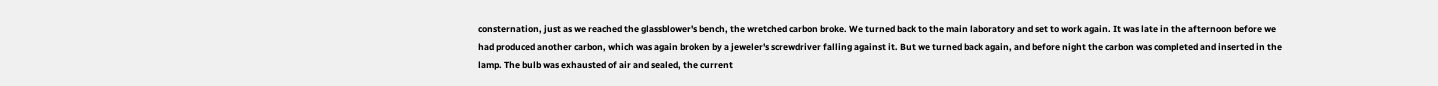consternation, just as we reached the glassblower's bench, the wretched carbon broke. We turned back to the main laboratory and set to work again. It was late in the afternoon before we had produced another carbon, which was again broken by a jeweler's screwdriver falling against it. But we turned back again, and before night the carbon was completed and inserted in the lamp. The bulb was exhausted of air and sealed, the current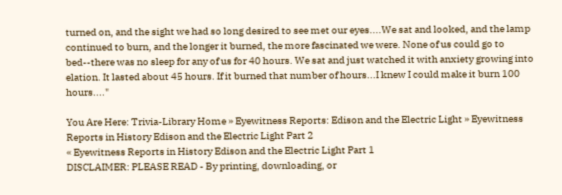turned on, and the sight we had so long desired to see met our eyes....We sat and looked, and the lamp continued to burn, and the longer it burned, the more fascinated we were. None of us could go to bed--there was no sleep for any of us for 40 hours. We sat and just watched it with anxiety growing into elation. It lasted about 45 hours. If it burned that number of hours...I knew I could make it burn 100 hours...."

You Are Here: Trivia-Library Home » Eyewitness Reports: Edison and the Electric Light » Eyewitness Reports in History Edison and the Electric Light Part 2
« Eyewitness Reports in History Edison and the Electric Light Part 1
DISCLAIMER: PLEASE READ - By printing, downloading, or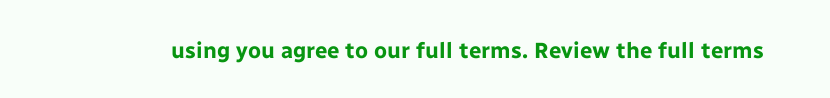using you agree to our full terms. Review the full terms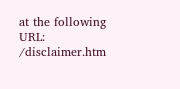at the following URL: /disclaimer.htm